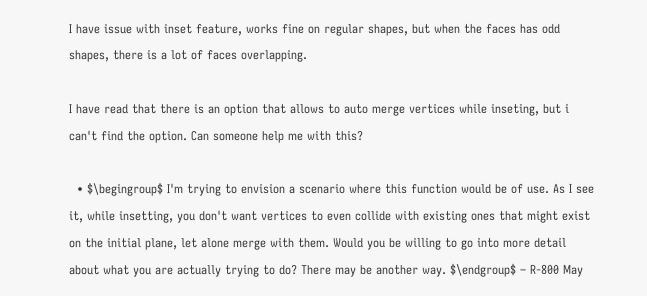I have issue with inset feature, works fine on regular shapes, but when the faces has odd shapes, there is a lot of faces overlapping.

I have read that there is an option that allows to auto merge vertices while inseting, but i can't find the option. Can someone help me with this?

  • $\begingroup$ I'm trying to envision a scenario where this function would be of use. As I see it, while insetting, you don't want vertices to even collide with existing ones that might exist on the initial plane, let alone merge with them. Would you be willing to go into more detail about what you are actually trying to do? There may be another way. $\endgroup$ – R-800 May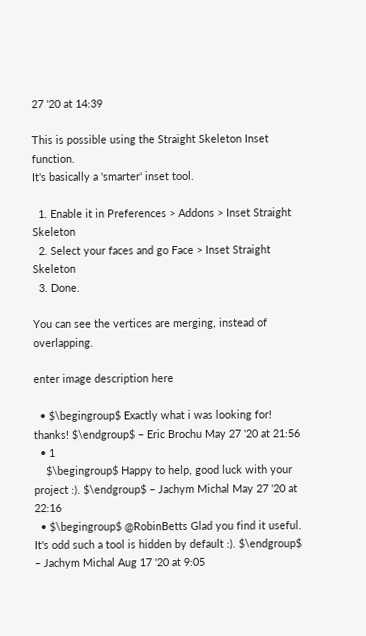27 '20 at 14:39

This is possible using the Straight Skeleton Inset function.
It's basically a 'smarter' inset tool.

  1. Enable it in Preferences > Addons > Inset Straight Skeleton
  2. Select your faces and go Face > Inset Straight Skeleton
  3. Done.

You can see the vertices are merging, instead of overlapping.

enter image description here

  • $\begingroup$ Exactly what i was looking for! thanks! $\endgroup$ – Eric Brochu May 27 '20 at 21:56
  • 1
    $\begingroup$ Happy to help, good luck with your project :). $\endgroup$ – Jachym Michal May 27 '20 at 22:16
  • $\begingroup$ @RobinBetts Glad you find it useful. It's odd such a tool is hidden by default :). $\endgroup$ – Jachym Michal Aug 17 '20 at 9:05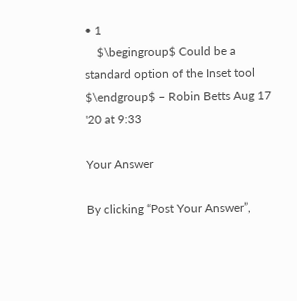• 1
    $\begingroup$ Could be a standard option of the Inset tool $\endgroup$ – Robin Betts Aug 17 '20 at 9:33

Your Answer

By clicking “Post Your Answer”,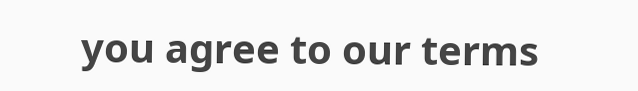you agree to our terms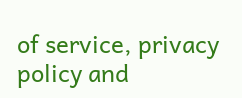of service, privacy policy and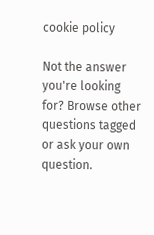cookie policy

Not the answer you're looking for? Browse other questions tagged or ask your own question.